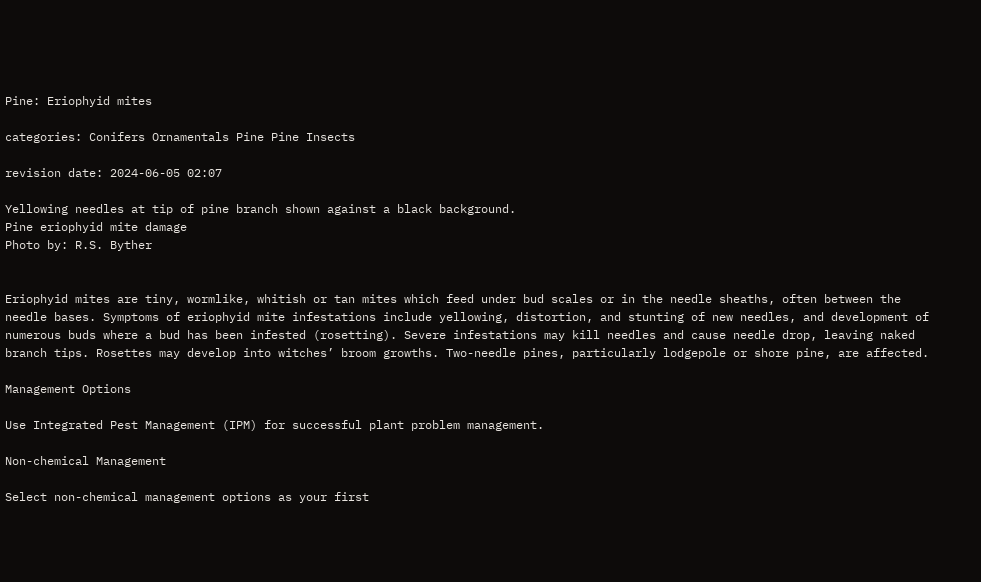Pine: Eriophyid mites

categories: Conifers Ornamentals Pine Pine Insects

revision date: 2024-06-05 02:07

Yellowing needles at tip of pine branch shown against a black background.
Pine eriophyid mite damage
Photo by: R.S. Byther


Eriophyid mites are tiny, wormlike, whitish or tan mites which feed under bud scales or in the needle sheaths, often between the needle bases. Symptoms of eriophyid mite infestations include yellowing, distortion, and stunting of new needles, and development of numerous buds where a bud has been infested (rosetting). Severe infestations may kill needles and cause needle drop, leaving naked branch tips. Rosettes may develop into witches’ broom growths. Two-needle pines, particularly lodgepole or shore pine, are affected.

Management Options

Use Integrated Pest Management (IPM) for successful plant problem management.

Non-chemical Management

Select non-chemical management options as your first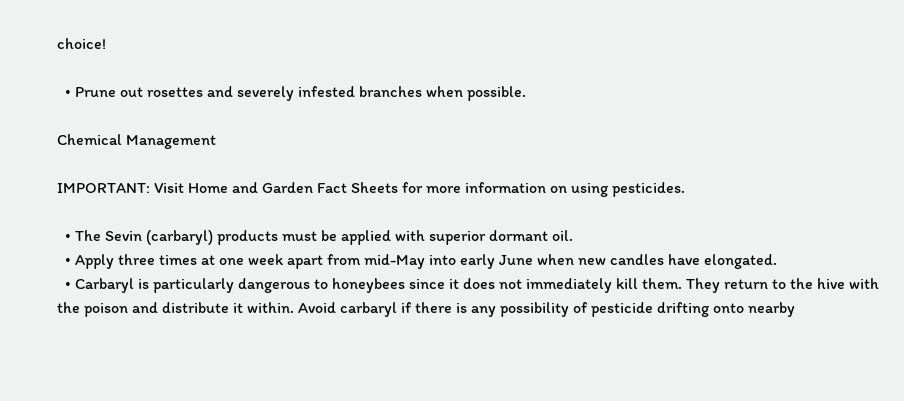choice!

  • Prune out rosettes and severely infested branches when possible.

Chemical Management

IMPORTANT: Visit Home and Garden Fact Sheets for more information on using pesticides.

  • The Sevin (carbaryl) products must be applied with superior dormant oil.
  • Apply three times at one week apart from mid-May into early June when new candles have elongated.
  • Carbaryl is particularly dangerous to honeybees since it does not immediately kill them. They return to the hive with the poison and distribute it within. Avoid carbaryl if there is any possibility of pesticide drifting onto nearby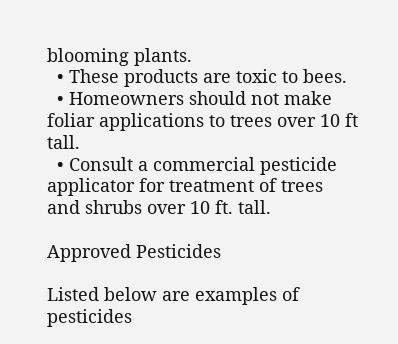blooming plants.
  • These products are toxic to bees.
  • Homeowners should not make foliar applications to trees over 10 ft tall.
  • Consult a commercial pesticide applicator for treatment of trees and shrubs over 10 ft. tall.

Approved Pesticides

Listed below are examples of pesticides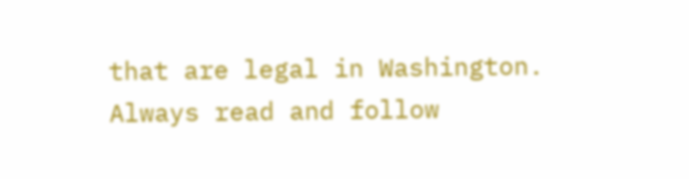that are legal in Washington. Always read and follow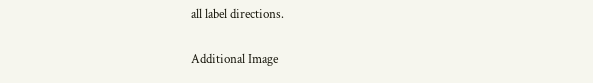all label directions.

Additional Image